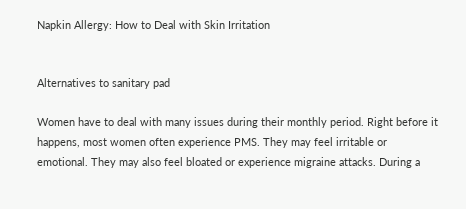Napkin Allergy: How to Deal with Skin Irritation


Alternatives to sanitary pad

Women have to deal with many issues during their monthly period. Right before it happens, most women often experience PMS. They may feel irritable or emotional. They may also feel bloated or experience migraine attacks. During a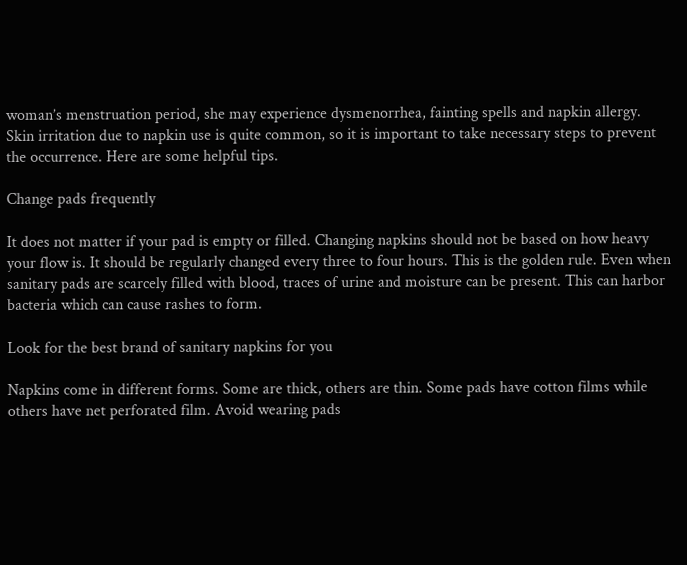woman’s menstruation period, she may experience dysmenorrhea, fainting spells and napkin allergy. Skin irritation due to napkin use is quite common, so it is important to take necessary steps to prevent the occurrence. Here are some helpful tips.

Change pads frequently

It does not matter if your pad is empty or filled. Changing napkins should not be based on how heavy your flow is. It should be regularly changed every three to four hours. This is the golden rule. Even when sanitary pads are scarcely filled with blood, traces of urine and moisture can be present. This can harbor bacteria which can cause rashes to form.

Look for the best brand of sanitary napkins for you

Napkins come in different forms. Some are thick, others are thin. Some pads have cotton films while others have net perforated film. Avoid wearing pads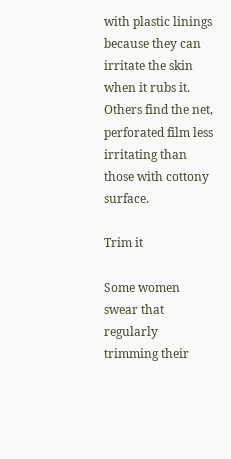with plastic linings because they can irritate the skin when it rubs it. Others find the net, perforated film less irritating than those with cottony surface.

Trim it

Some women swear that regularly trimming their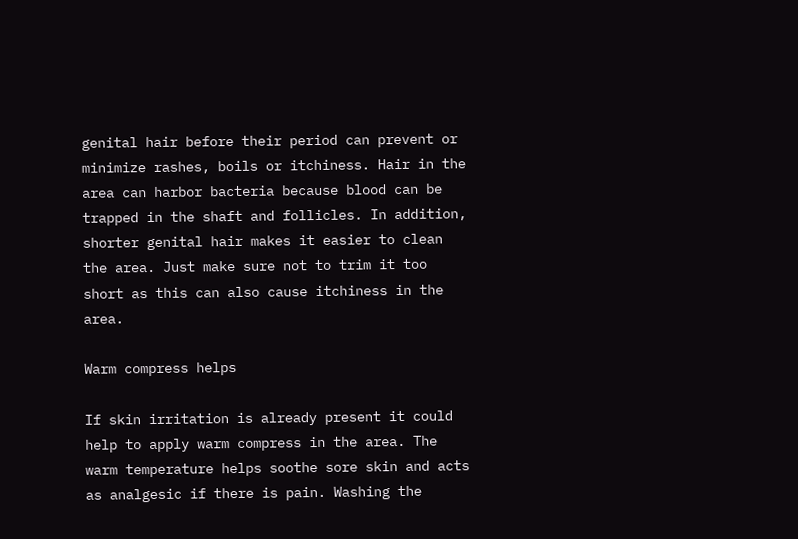genital hair before their period can prevent or minimize rashes, boils or itchiness. Hair in the area can harbor bacteria because blood can be trapped in the shaft and follicles. In addition, shorter genital hair makes it easier to clean the area. Just make sure not to trim it too short as this can also cause itchiness in the area.

Warm compress helps

If skin irritation is already present it could help to apply warm compress in the area. The warm temperature helps soothe sore skin and acts as analgesic if there is pain. Washing the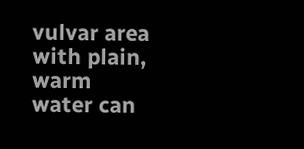vulvar area with plain, warm water can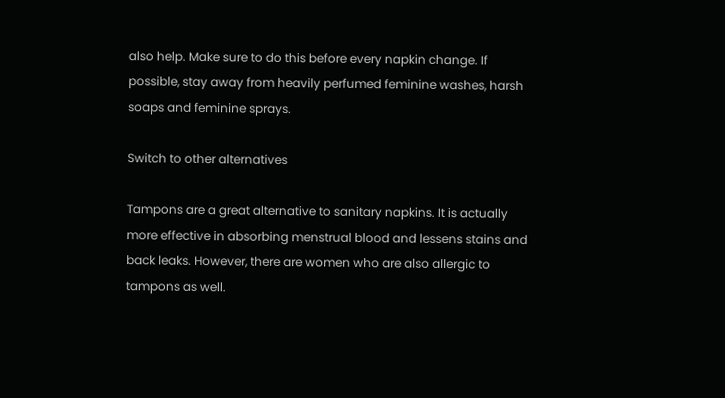also help. Make sure to do this before every napkin change. If possible, stay away from heavily perfumed feminine washes, harsh soaps and feminine sprays.

Switch to other alternatives

Tampons are a great alternative to sanitary napkins. It is actually more effective in absorbing menstrual blood and lessens stains and back leaks. However, there are women who are also allergic to tampons as well.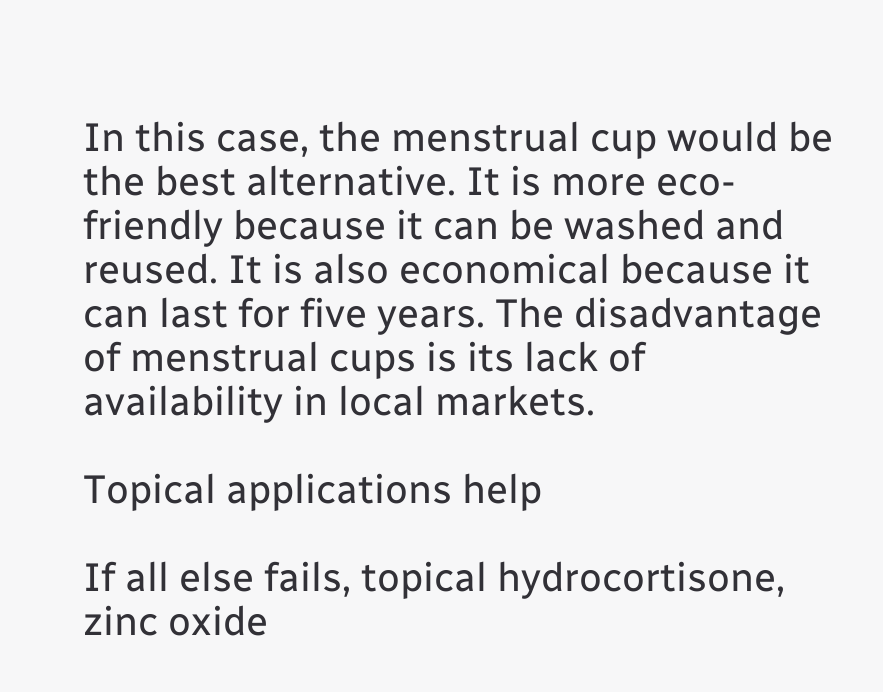In this case, the menstrual cup would be the best alternative. It is more eco-friendly because it can be washed and reused. It is also economical because it can last for five years. The disadvantage of menstrual cups is its lack of availability in local markets.

Topical applications help

If all else fails, topical hydrocortisone, zinc oxide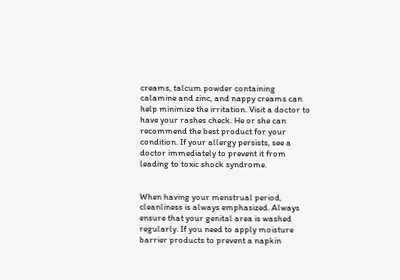creams, talcum powder containing calamine and zinc, and nappy creams can help minimize the irritation. Visit a doctor to have your rashes check. He or she can recommend the best product for your condition. If your allergy persists, see a doctor immediately to prevent it from leading to toxic shock syndrome.


When having your menstrual period, cleanliness is always emphasized. Always ensure that your genital area is washed regularly. If you need to apply moisture barrier products to prevent a napkin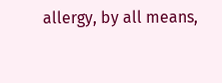allergy, by all means,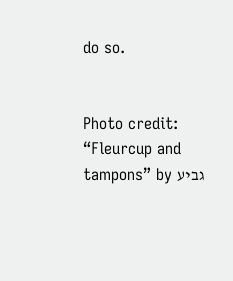do so.


Photo credit: “Fleurcup and tampons” by גביע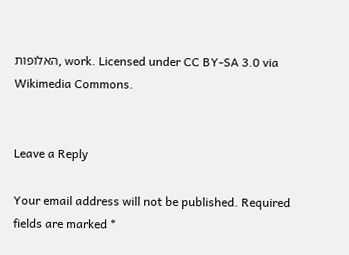האלופות, work. Licensed under CC BY-SA 3.0 via Wikimedia Commons.


Leave a Reply

Your email address will not be published. Required fields are marked *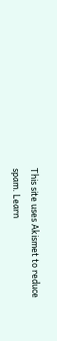This site uses Akismet to reduce spam. Learn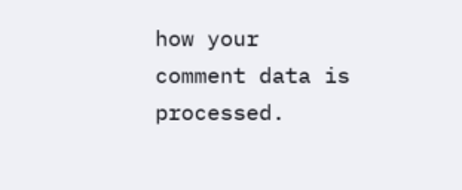how your comment data is processed.